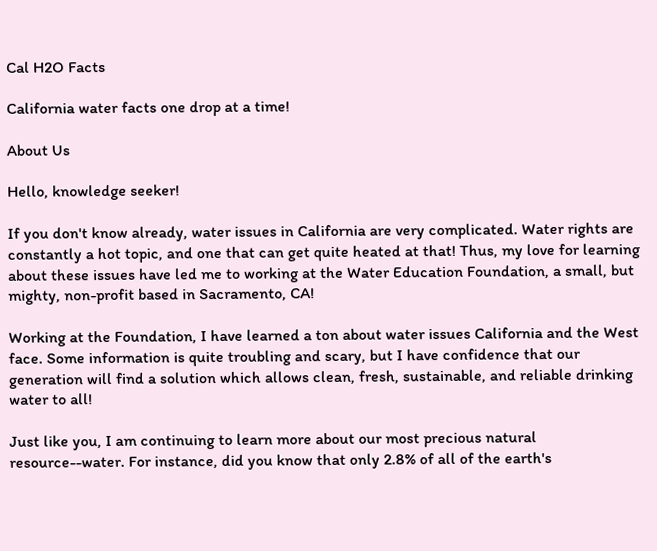Cal H2O Facts

California water facts one drop at a time!

About Us

Hello, knowledge seeker!

If you don't know already, water issues in California are very complicated. Water rights are constantly a hot topic, and one that can get quite heated at that! Thus, my love for learning about these issues have led me to working at the Water Education Foundation, a small, but mighty, non-profit based in Sacramento, CA!

Working at the Foundation, I have learned a ton about water issues California and the West face. Some information is quite troubling and scary, but I have confidence that our generation will find a solution which allows clean, fresh, sustainable, and reliable drinking water to all!

Just like you, I am continuing to learn more about our most precious natural resource--water. For instance, did you know that only 2.8% of all of the earth's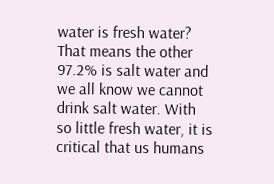water is fresh water? That means the other 97.2% is salt water and we all know we cannot drink salt water. With so little fresh water, it is critical that us humans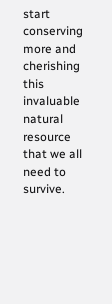start conserving more and cherishing this invaluable natural resource that we all need to survive.